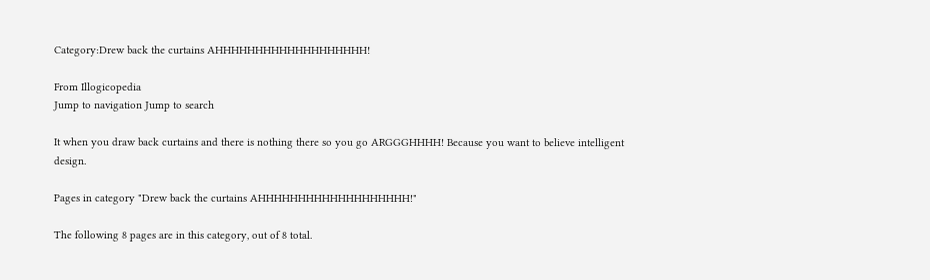Category:Drew back the curtains AHHHHHHHHHHHHHHHHHHH!

From Illogicopedia
Jump to navigation Jump to search

It when you draw back curtains and there is nothing there so you go ARGGGHHHH! Because you want to believe intelligent design.

Pages in category "Drew back the curtains AHHHHHHHHHHHHHHHHHHH!"

The following 8 pages are in this category, out of 8 total.